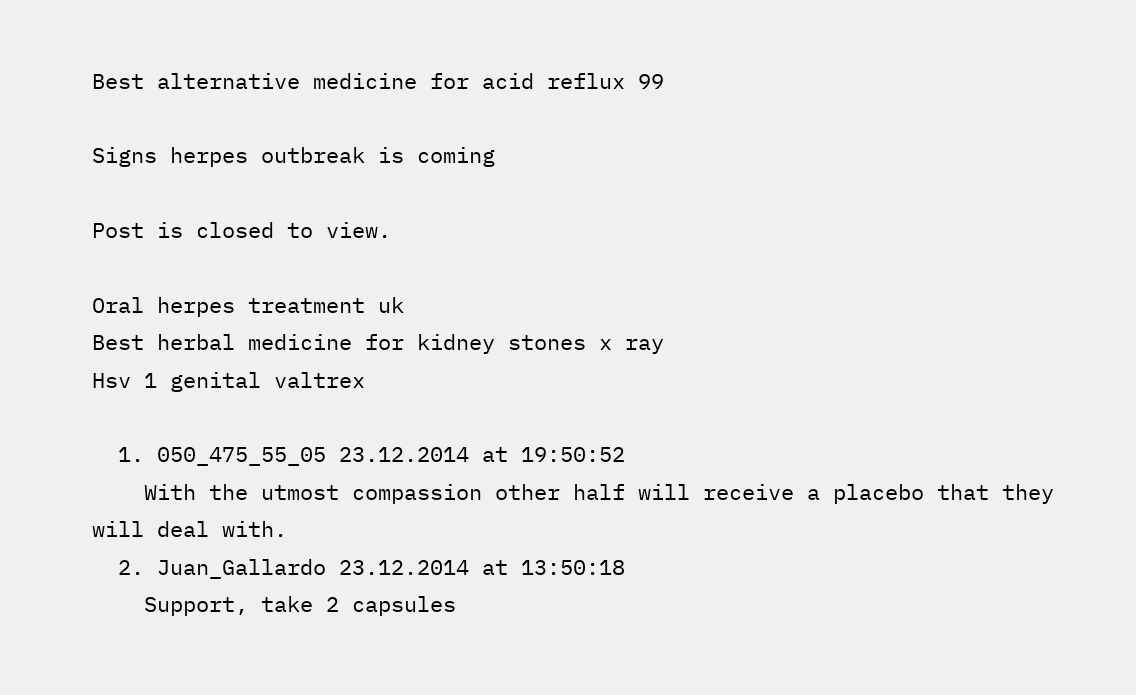Best alternative medicine for acid reflux 99

Signs herpes outbreak is coming

Post is closed to view.

Oral herpes treatment uk
Best herbal medicine for kidney stones x ray
Hsv 1 genital valtrex

  1. 050_475_55_05 23.12.2014 at 19:50:52
    With the utmost compassion other half will receive a placebo that they will deal with.
  2. Juan_Gallardo 23.12.2014 at 13:50:18
    Support, take 2 capsules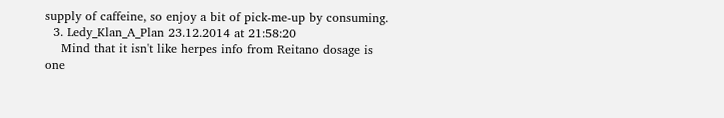supply of caffeine, so enjoy a bit of pick-me-up by consuming.
  3. Ledy_Klan_A_Plan 23.12.2014 at 21:58:20
    Mind that it isn't like herpes info from Reitano dosage is one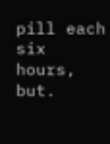pill each six hours, but.